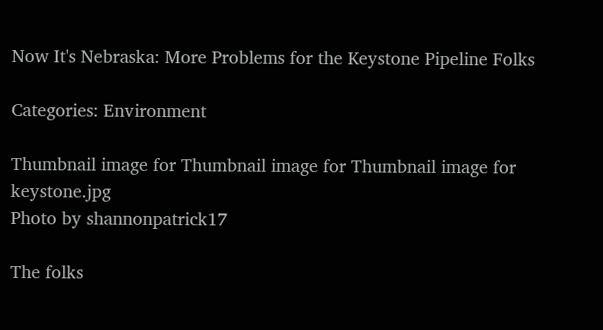Now It's Nebraska: More Problems for the Keystone Pipeline Folks

Categories: Environment

Thumbnail image for Thumbnail image for Thumbnail image for keystone.jpg
Photo by shannonpatrick17

The folks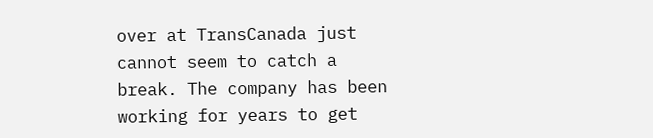over at TransCanada just cannot seem to catch a break. The company has been working for years to get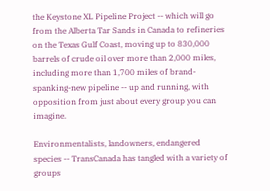the Keystone XL Pipeline Project -- which will go from the Alberta Tar Sands in Canada to refineries on the Texas Gulf Coast, moving up to 830,000 barrels of crude oil over more than 2,000 miles, including more than 1,700 miles of brand-spanking-new pipeline -- up and running, with opposition from just about every group you can imagine.

Environmentalists, landowners, endangered species -- TransCanada has tangled with a variety of groups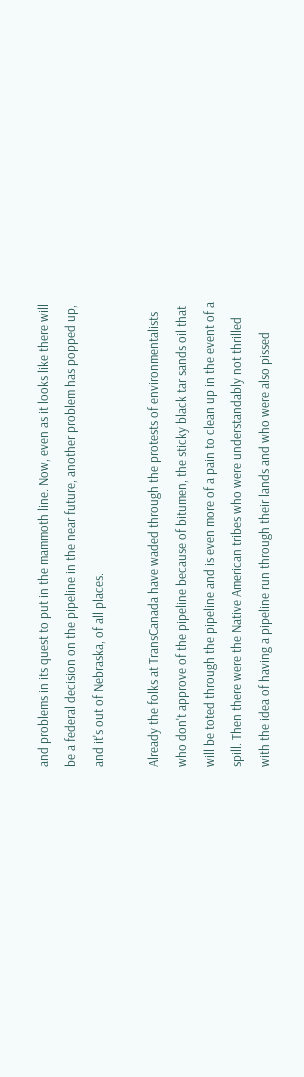and problems in its quest to put in the mammoth line. Now, even as it looks like there will be a federal decision on the pipeline in the near future, another problem has popped up, and it's out of Nebraska, of all places.

Already the folks at TransCanada have waded through the protests of environmentalists who don't approve of the pipeline because of bitumen, the sticky black tar sands oil that will be toted through the pipeline and is even more of a pain to clean up in the event of a spill. Then there were the Native American tribes who were understandably not thrilled with the idea of having a pipeline run through their lands and who were also pissed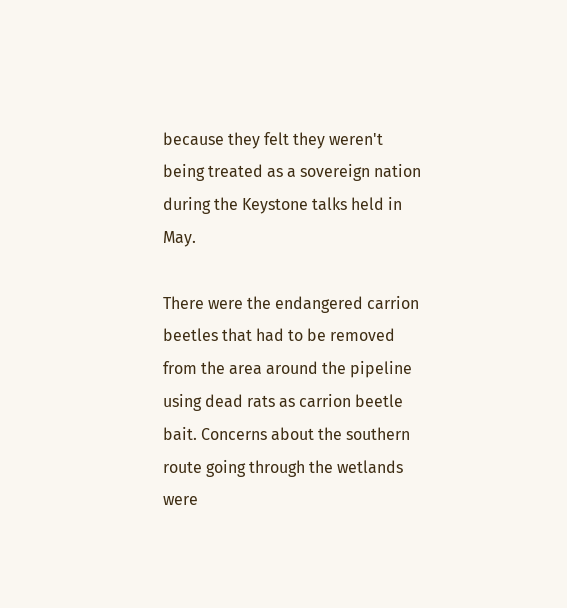because they felt they weren't being treated as a sovereign nation during the Keystone talks held in May.

There were the endangered carrion beetles that had to be removed from the area around the pipeline using dead rats as carrion beetle bait. Concerns about the southern route going through the wetlands were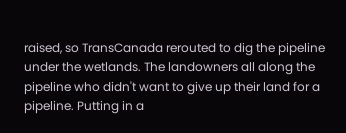raised, so TransCanada rerouted to dig the pipeline under the wetlands. The landowners all along the pipeline who didn't want to give up their land for a pipeline. Putting in a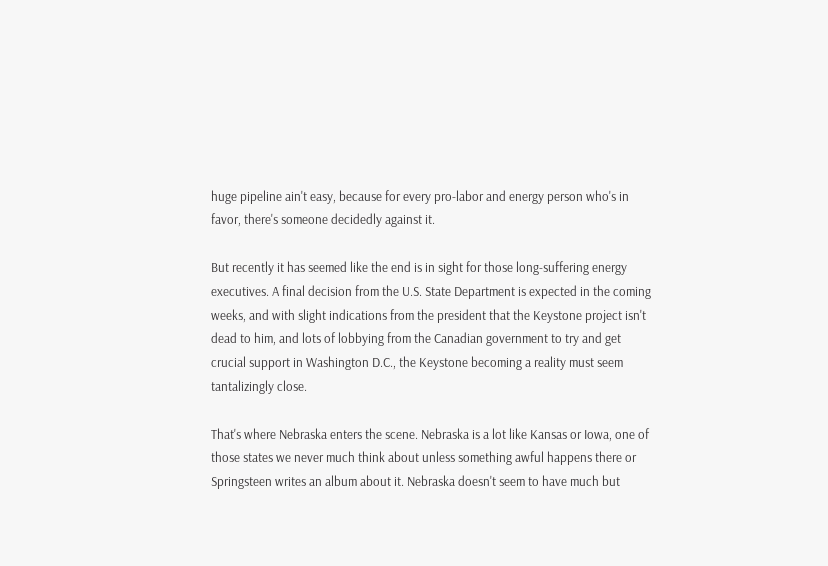huge pipeline ain't easy, because for every pro-labor and energy person who's in favor, there's someone decidedly against it.

But recently it has seemed like the end is in sight for those long-suffering energy executives. A final decision from the U.S. State Department is expected in the coming weeks, and with slight indications from the president that the Keystone project isn't dead to him, and lots of lobbying from the Canadian government to try and get crucial support in Washington D.C., the Keystone becoming a reality must seem tantalizingly close.

That's where Nebraska enters the scene. Nebraska is a lot like Kansas or Iowa, one of those states we never much think about unless something awful happens there or Springsteen writes an album about it. Nebraska doesn't seem to have much but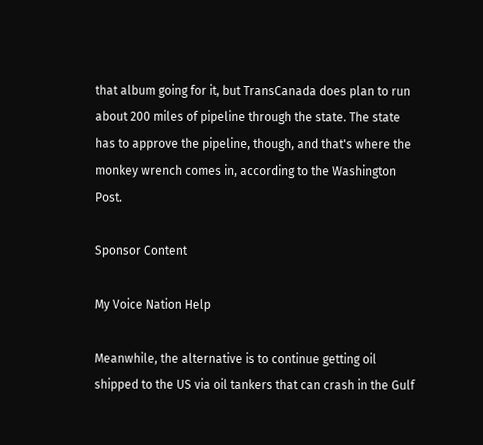that album going for it, but TransCanada does plan to run about 200 miles of pipeline through the state. The state has to approve the pipeline, though, and that's where the monkey wrench comes in, according to the Washington Post.

Sponsor Content

My Voice Nation Help

Meanwhile, the alternative is to continue getting oil shipped to the US via oil tankers that can crash in the Gulf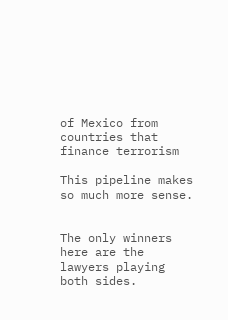of Mexico from countries that finance terrorism

This pipeline makes so much more sense.


The only winners here are the lawyers playing both sides.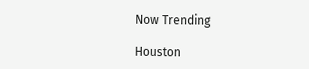Now Trending

Houston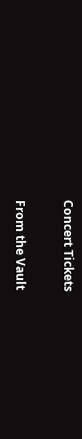Concert Tickets

From the Vault